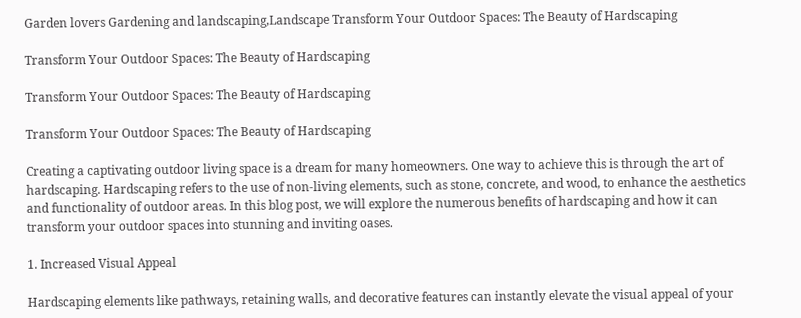Garden lovers Gardening and landscaping,Landscape Transform Your Outdoor Spaces: The Beauty of Hardscaping

Transform Your Outdoor Spaces: The Beauty of Hardscaping

Transform Your Outdoor Spaces: The Beauty of Hardscaping

Transform Your Outdoor Spaces: The Beauty of Hardscaping

Creating a captivating outdoor living space is a dream for many homeowners. One way to achieve this is through the art of hardscaping. Hardscaping refers to the use of non-living elements, such as stone, concrete, and wood, to enhance the aesthetics and functionality of outdoor areas. In this blog post, we will explore the numerous benefits of hardscaping and how it can transform your outdoor spaces into stunning and inviting oases.

1. Increased Visual Appeal

Hardscaping elements like pathways, retaining walls, and decorative features can instantly elevate the visual appeal of your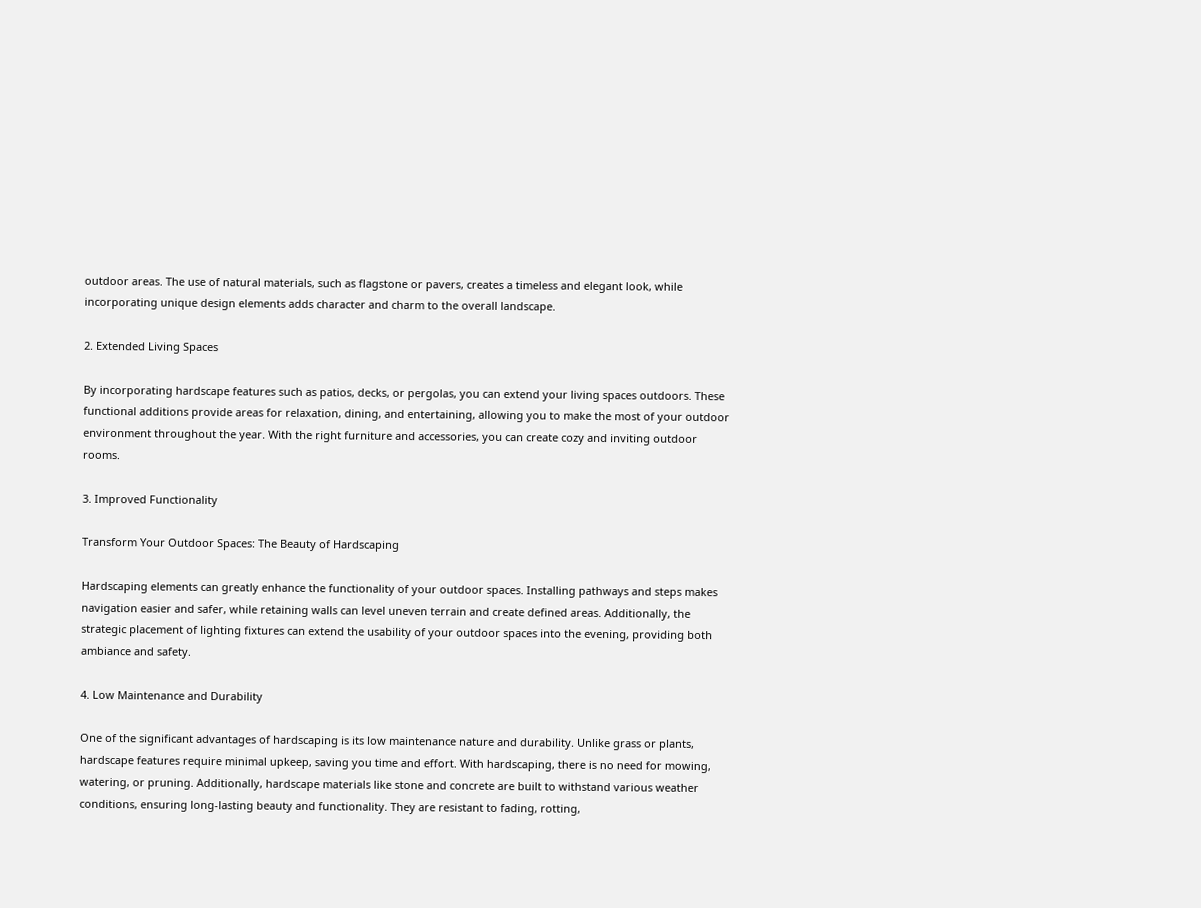outdoor areas. The use of natural materials, such as flagstone or pavers, creates a timeless and elegant look, while incorporating unique design elements adds character and charm to the overall landscape.

2. Extended Living Spaces

By incorporating hardscape features such as patios, decks, or pergolas, you can extend your living spaces outdoors. These functional additions provide areas for relaxation, dining, and entertaining, allowing you to make the most of your outdoor environment throughout the year. With the right furniture and accessories, you can create cozy and inviting outdoor rooms.

3. Improved Functionality

Transform Your Outdoor Spaces: The Beauty of Hardscaping

Hardscaping elements can greatly enhance the functionality of your outdoor spaces. Installing pathways and steps makes navigation easier and safer, while retaining walls can level uneven terrain and create defined areas. Additionally, the strategic placement of lighting fixtures can extend the usability of your outdoor spaces into the evening, providing both ambiance and safety.

4. Low Maintenance and Durability

One of the significant advantages of hardscaping is its low maintenance nature and durability. Unlike grass or plants, hardscape features require minimal upkeep, saving you time and effort. With hardscaping, there is no need for mowing, watering, or pruning. Additionally, hardscape materials like stone and concrete are built to withstand various weather conditions, ensuring long-lasting beauty and functionality. They are resistant to fading, rotting,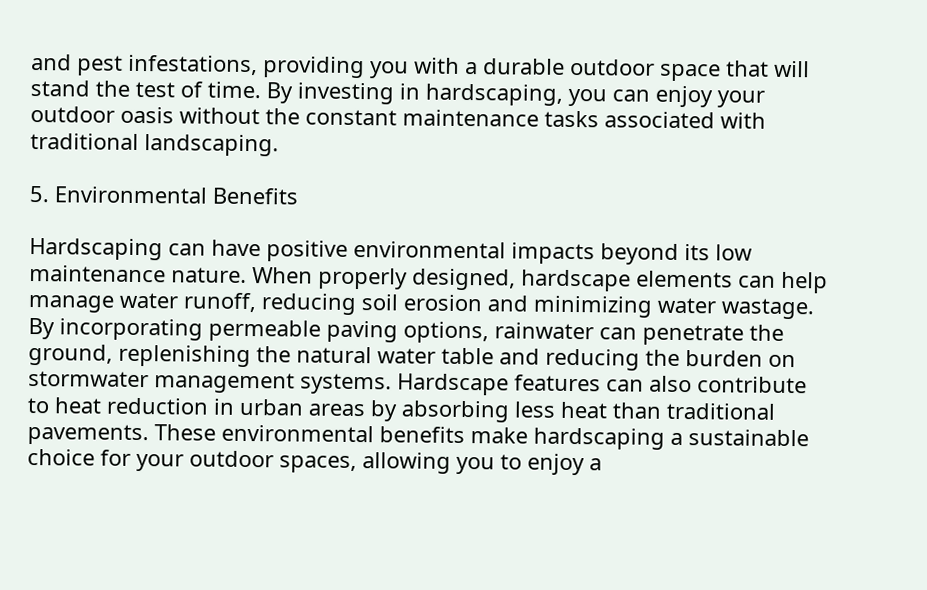and pest infestations, providing you with a durable outdoor space that will stand the test of time. By investing in hardscaping, you can enjoy your outdoor oasis without the constant maintenance tasks associated with traditional landscaping.

5. Environmental Benefits

Hardscaping can have positive environmental impacts beyond its low maintenance nature. When properly designed, hardscape elements can help manage water runoff, reducing soil erosion and minimizing water wastage. By incorporating permeable paving options, rainwater can penetrate the ground, replenishing the natural water table and reducing the burden on stormwater management systems. Hardscape features can also contribute to heat reduction in urban areas by absorbing less heat than traditional pavements. These environmental benefits make hardscaping a sustainable choice for your outdoor spaces, allowing you to enjoy a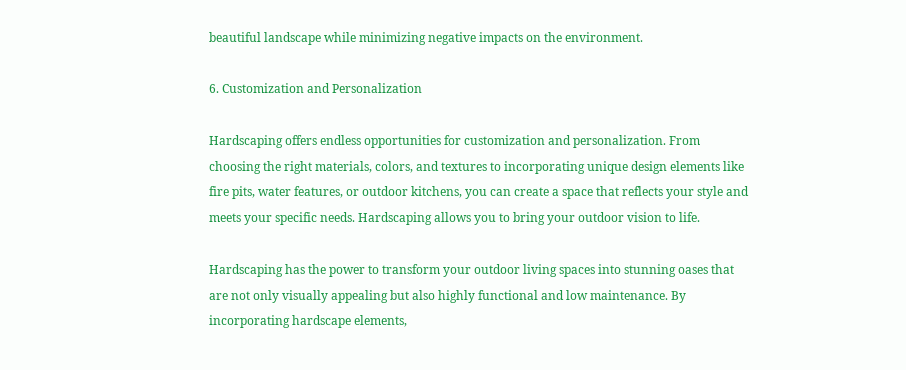beautiful landscape while minimizing negative impacts on the environment.

6. Customization and Personalization

Hardscaping offers endless opportunities for customization and personalization. From choosing the right materials, colors, and textures to incorporating unique design elements like fire pits, water features, or outdoor kitchens, you can create a space that reflects your style and meets your specific needs. Hardscaping allows you to bring your outdoor vision to life.

Hardscaping has the power to transform your outdoor living spaces into stunning oases that are not only visually appealing but also highly functional and low maintenance. By incorporating hardscape elements,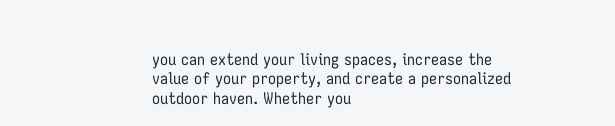you can extend your living spaces, increase the value of your property, and create a personalized outdoor haven. Whether you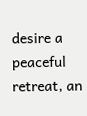desire a peaceful retreat, an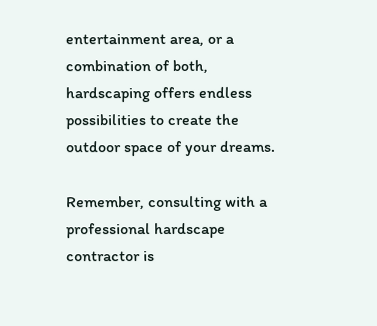entertainment area, or a combination of both, hardscaping offers endless possibilities to create the outdoor space of your dreams.

Remember, consulting with a professional hardscape contractor is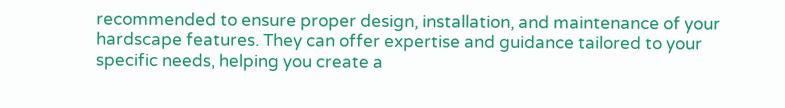recommended to ensure proper design, installation, and maintenance of your hardscape features. They can offer expertise and guidance tailored to your specific needs, helping you create a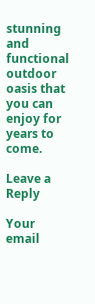stunning and functional outdoor oasis that you can enjoy for years to come.

Leave a Reply

Your email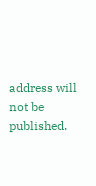address will not be published.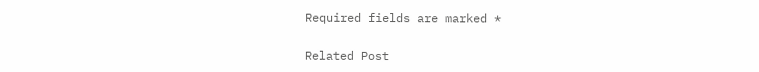Required fields are marked *

Related Post